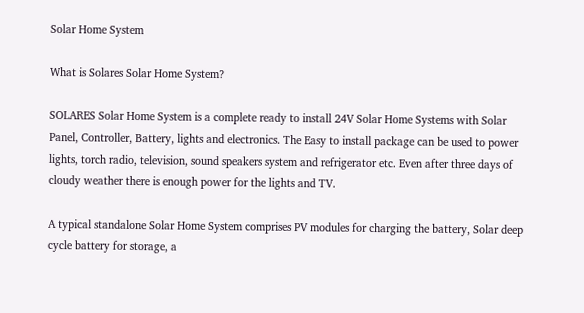Solar Home System

What is Solares Solar Home System?

SOLARES Solar Home System is a complete ready to install 24V Solar Home Systems with Solar Panel, Controller, Battery, lights and electronics. The Easy to install package can be used to power lights, torch radio, television, sound speakers system and refrigerator etc. Even after three days of cloudy weather there is enough power for the lights and TV.

A typical standalone Solar Home System comprises PV modules for charging the battery, Solar deep cycle battery for storage, a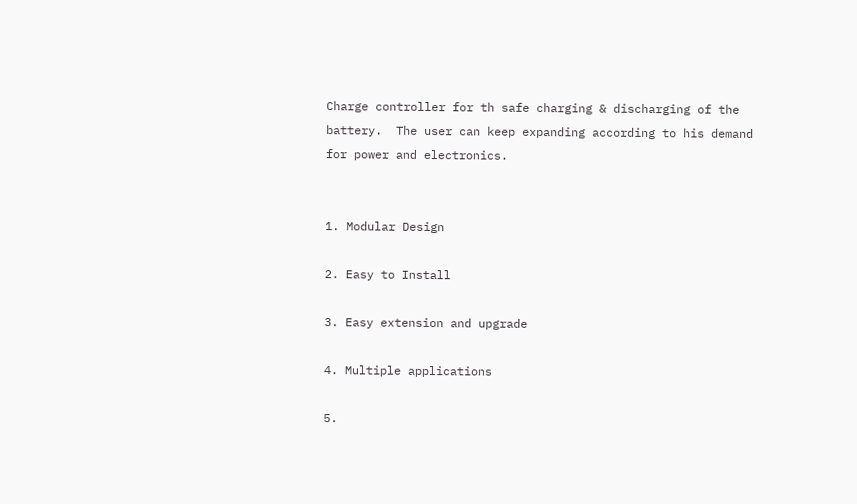Charge controller for th safe charging & discharging of the battery.  The user can keep expanding according to his demand for power and electronics.


1. Modular Design

2. Easy to Install

3. Easy extension and upgrade

4. Multiple applications

5.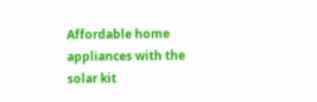Affordable home appliances with the solar kit